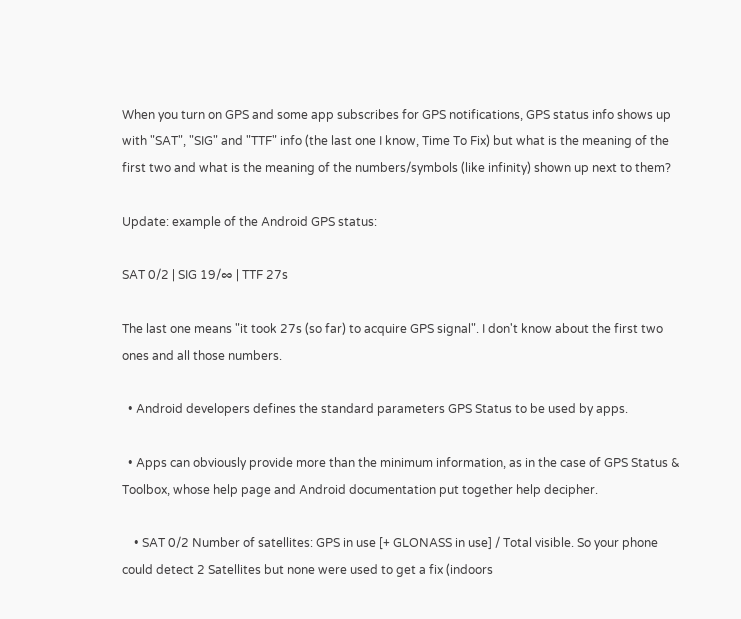When you turn on GPS and some app subscribes for GPS notifications, GPS status info shows up with "SAT", "SIG" and "TTF" info (the last one I know, Time To Fix) but what is the meaning of the first two and what is the meaning of the numbers/symbols (like infinity) shown up next to them?

Update: example of the Android GPS status:

SAT 0/2 | SIG 19/∞ | TTF 27s

The last one means "it took 27s (so far) to acquire GPS signal". I don't know about the first two ones and all those numbers.

  • Android developers defines the standard parameters GPS Status to be used by apps.

  • Apps can obviously provide more than the minimum information, as in the case of GPS Status & Toolbox, whose help page and Android documentation put together help decipher.

    • SAT 0/2 Number of satellites: GPS in use [+ GLONASS in use] / Total visible. So your phone could detect 2 Satellites but none were used to get a fix (indoors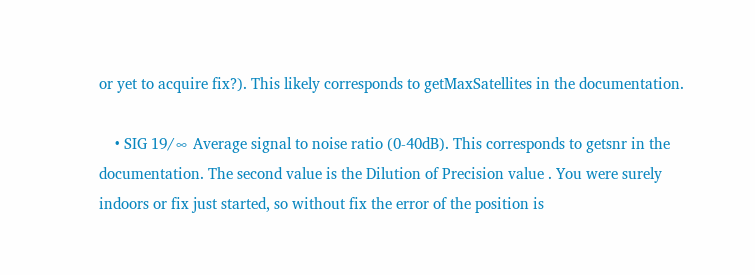or yet to acquire fix?). This likely corresponds to getMaxSatellites in the documentation.

    • SIG 19/∞ Average signal to noise ratio (0-40dB). This corresponds to getsnr in the documentation. The second value is the Dilution of Precision value . You were surely indoors or fix just started, so without fix the error of the position is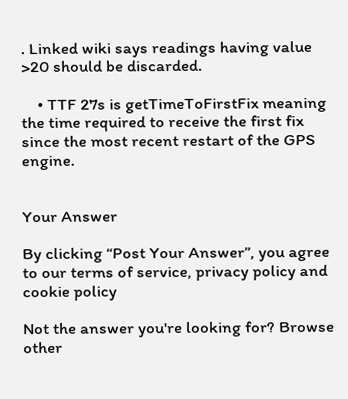. Linked wiki says readings having value >20 should be discarded.

    • TTF 27s is getTimeToFirstFix meaning the time required to receive the first fix since the most recent restart of the GPS engine.


Your Answer

By clicking “Post Your Answer”, you agree to our terms of service, privacy policy and cookie policy

Not the answer you're looking for? Browse other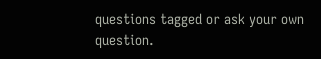questions tagged or ask your own question.